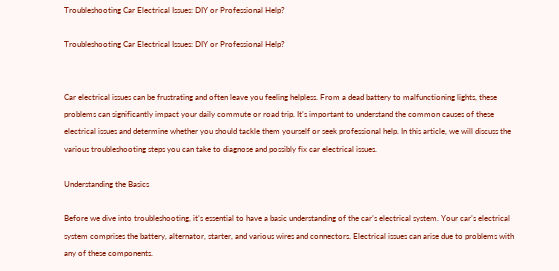Troubleshooting Car Electrical Issues: DIY or Professional Help?

Troubleshooting Car Electrical Issues: DIY or Professional Help?


Car electrical issues can be frustrating and often leave you feeling helpless. From a dead battery to malfunctioning lights, these problems can significantly impact your daily commute or road trip. It’s important to understand the common causes of these electrical issues and determine whether you should tackle them yourself or seek professional help. In this article, we will discuss the various troubleshooting steps you can take to diagnose and possibly fix car electrical issues.

Understanding the Basics

Before we dive into troubleshooting, it’s essential to have a basic understanding of the car’s electrical system. Your car’s electrical system comprises the battery, alternator, starter, and various wires and connectors. Electrical issues can arise due to problems with any of these components.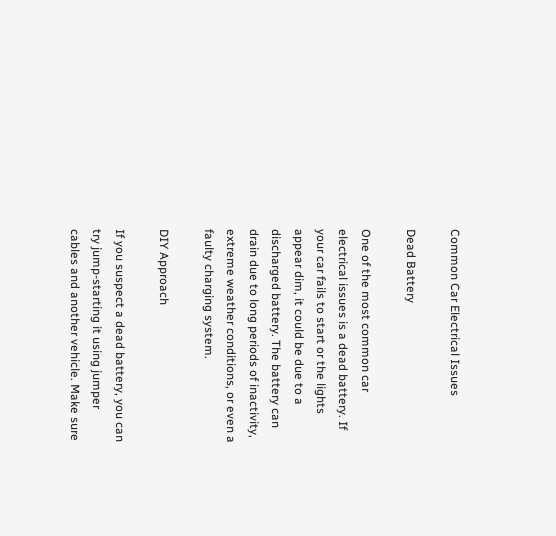Common Car Electrical Issues

Dead Battery

One of the most common car electrical issues is a dead battery. If your car fails to start or the lights appear dim, it could be due to a discharged battery. The battery can drain due to long periods of inactivity, extreme weather conditions, or even a faulty charging system.

DIY Approach

If you suspect a dead battery, you can try jump-starting it using jumper cables and another vehicle. Make sure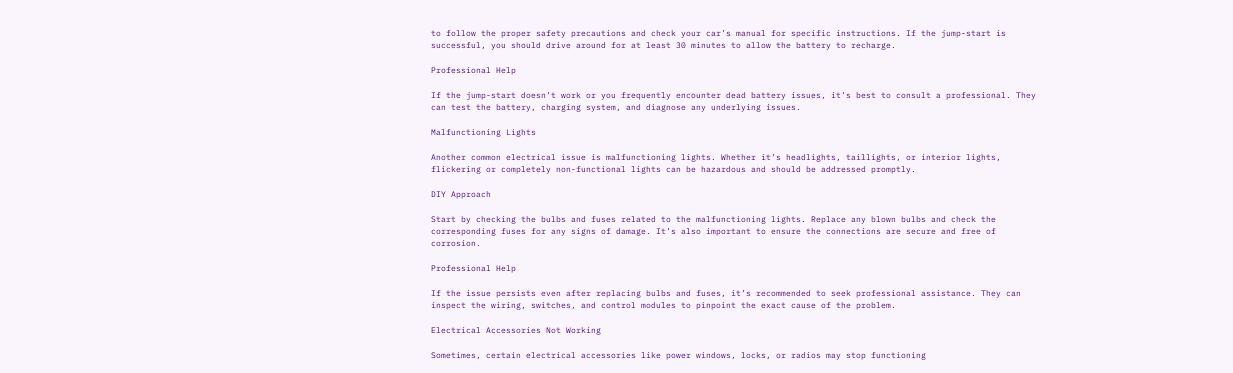to follow the proper safety precautions and check your car’s manual for specific instructions. If the jump-start is successful, you should drive around for at least 30 minutes to allow the battery to recharge.

Professional Help

If the jump-start doesn’t work or you frequently encounter dead battery issues, it’s best to consult a professional. They can test the battery, charging system, and diagnose any underlying issues.

Malfunctioning Lights

Another common electrical issue is malfunctioning lights. Whether it’s headlights, taillights, or interior lights, flickering or completely non-functional lights can be hazardous and should be addressed promptly.

DIY Approach

Start by checking the bulbs and fuses related to the malfunctioning lights. Replace any blown bulbs and check the corresponding fuses for any signs of damage. It’s also important to ensure the connections are secure and free of corrosion.

Professional Help

If the issue persists even after replacing bulbs and fuses, it’s recommended to seek professional assistance. They can inspect the wiring, switches, and control modules to pinpoint the exact cause of the problem.

Electrical Accessories Not Working

Sometimes, certain electrical accessories like power windows, locks, or radios may stop functioning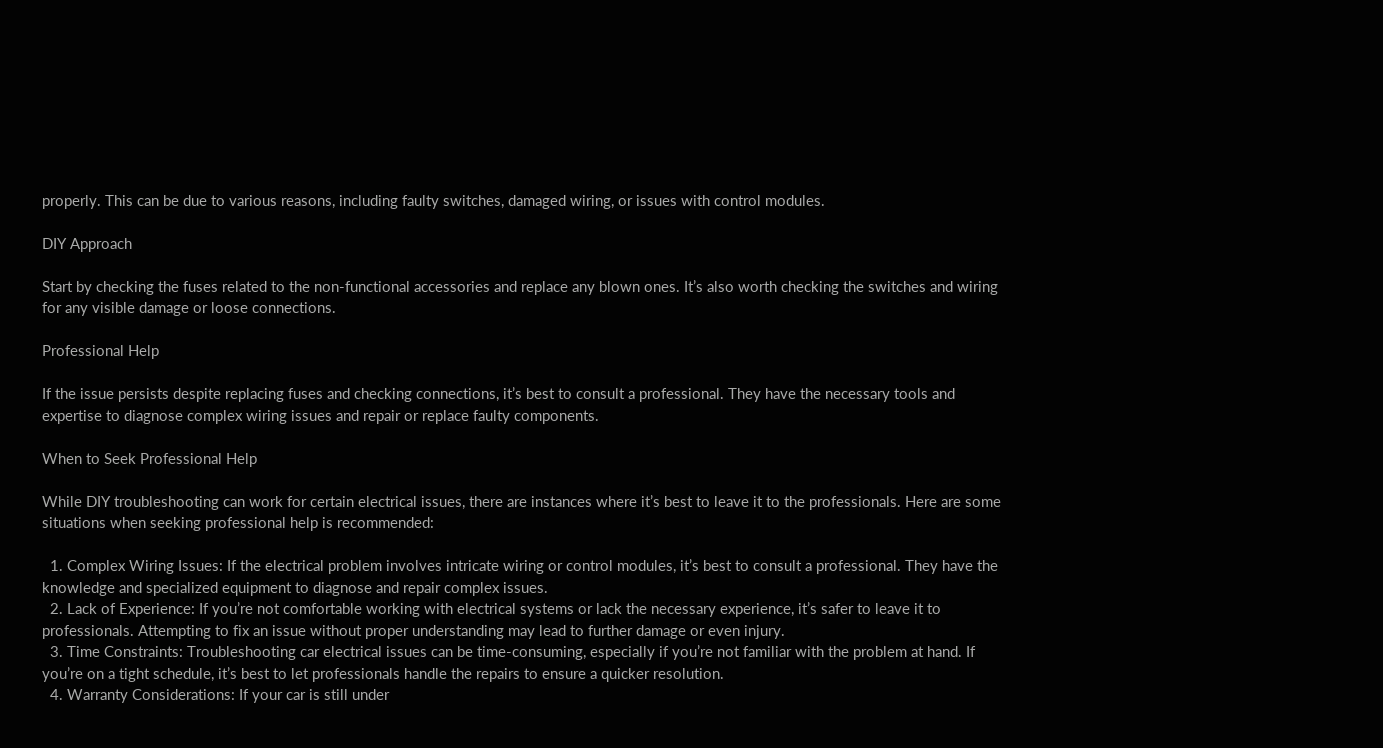properly. This can be due to various reasons, including faulty switches, damaged wiring, or issues with control modules.

DIY Approach

Start by checking the fuses related to the non-functional accessories and replace any blown ones. It’s also worth checking the switches and wiring for any visible damage or loose connections.

Professional Help

If the issue persists despite replacing fuses and checking connections, it’s best to consult a professional. They have the necessary tools and expertise to diagnose complex wiring issues and repair or replace faulty components.

When to Seek Professional Help

While DIY troubleshooting can work for certain electrical issues, there are instances where it’s best to leave it to the professionals. Here are some situations when seeking professional help is recommended:

  1. Complex Wiring Issues: If the electrical problem involves intricate wiring or control modules, it’s best to consult a professional. They have the knowledge and specialized equipment to diagnose and repair complex issues.
  2. Lack of Experience: If you’re not comfortable working with electrical systems or lack the necessary experience, it’s safer to leave it to professionals. Attempting to fix an issue without proper understanding may lead to further damage or even injury.
  3. Time Constraints: Troubleshooting car electrical issues can be time-consuming, especially if you’re not familiar with the problem at hand. If you’re on a tight schedule, it’s best to let professionals handle the repairs to ensure a quicker resolution.
  4. Warranty Considerations: If your car is still under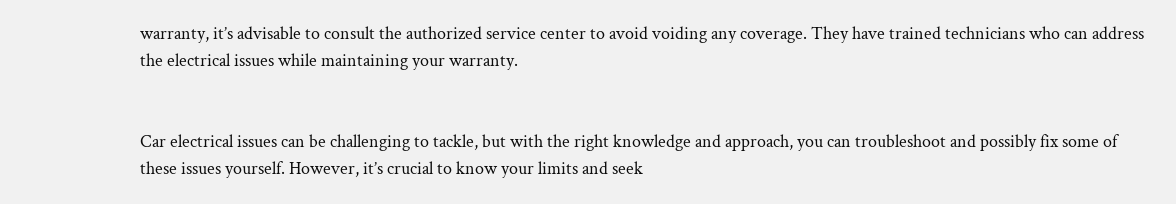warranty, it’s advisable to consult the authorized service center to avoid voiding any coverage. They have trained technicians who can address the electrical issues while maintaining your warranty.


Car electrical issues can be challenging to tackle, but with the right knowledge and approach, you can troubleshoot and possibly fix some of these issues yourself. However, it’s crucial to know your limits and seek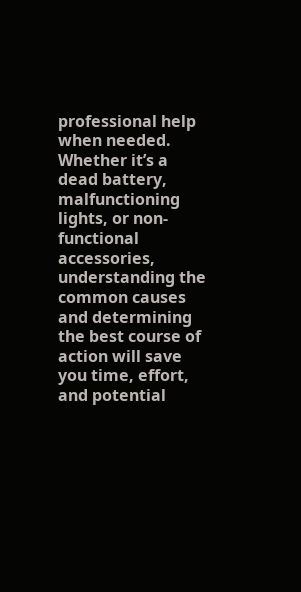professional help when needed. Whether it’s a dead battery, malfunctioning lights, or non-functional accessories, understanding the common causes and determining the best course of action will save you time, effort, and potential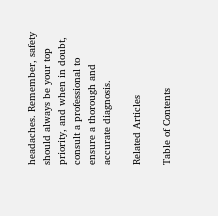headaches. Remember, safety should always be your top priority, and when in doubt, consult a professional to ensure a thorough and accurate diagnosis.

Related Articles

Table of Contents